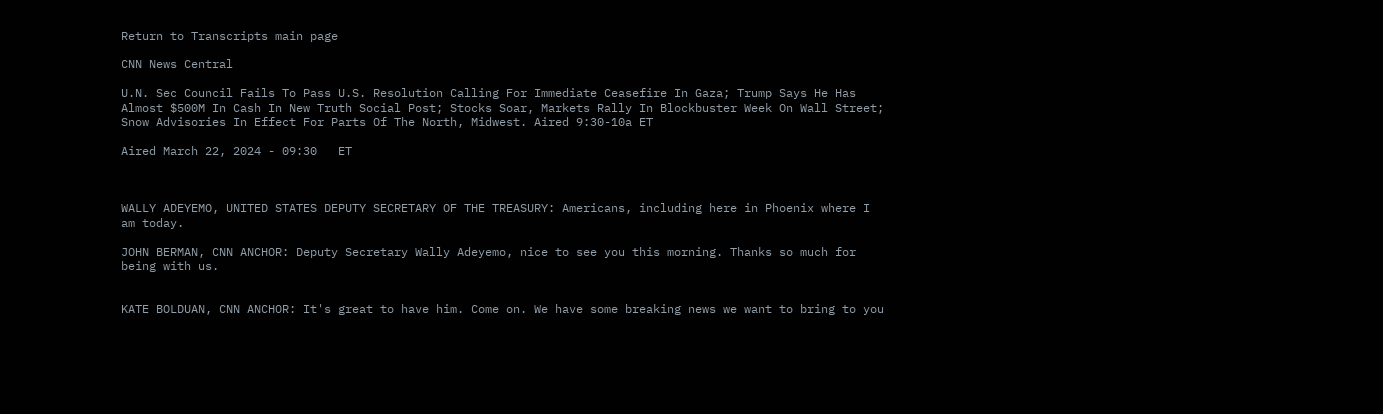Return to Transcripts main page

CNN News Central

U.N. Sec Council Fails To Pass U.S. Resolution Calling For Immediate Ceasefire In Gaza; Trump Says He Has Almost $500M In Cash In New Truth Social Post; Stocks Soar, Markets Rally In Blockbuster Week On Wall Street; Snow Advisories In Effect For Parts Of The North, Midwest. Aired 9:30-10a ET

Aired March 22, 2024 - 09:30   ET



WALLY ADEYEMO, UNITED STATES DEPUTY SECRETARY OF THE TREASURY: Americans, including here in Phoenix where I am today.

JOHN BERMAN, CNN ANCHOR: Deputy Secretary Wally Adeyemo, nice to see you this morning. Thanks so much for being with us.


KATE BOLDUAN, CNN ANCHOR: It's great to have him. Come on. We have some breaking news we want to bring to you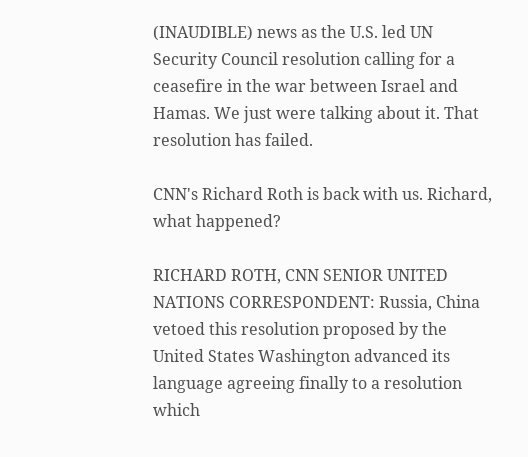(INAUDIBLE) news as the U.S. led UN Security Council resolution calling for a ceasefire in the war between Israel and Hamas. We just were talking about it. That resolution has failed.

CNN's Richard Roth is back with us. Richard, what happened?

RICHARD ROTH, CNN SENIOR UNITED NATIONS CORRESPONDENT: Russia, China vetoed this resolution proposed by the United States Washington advanced its language agreeing finally to a resolution which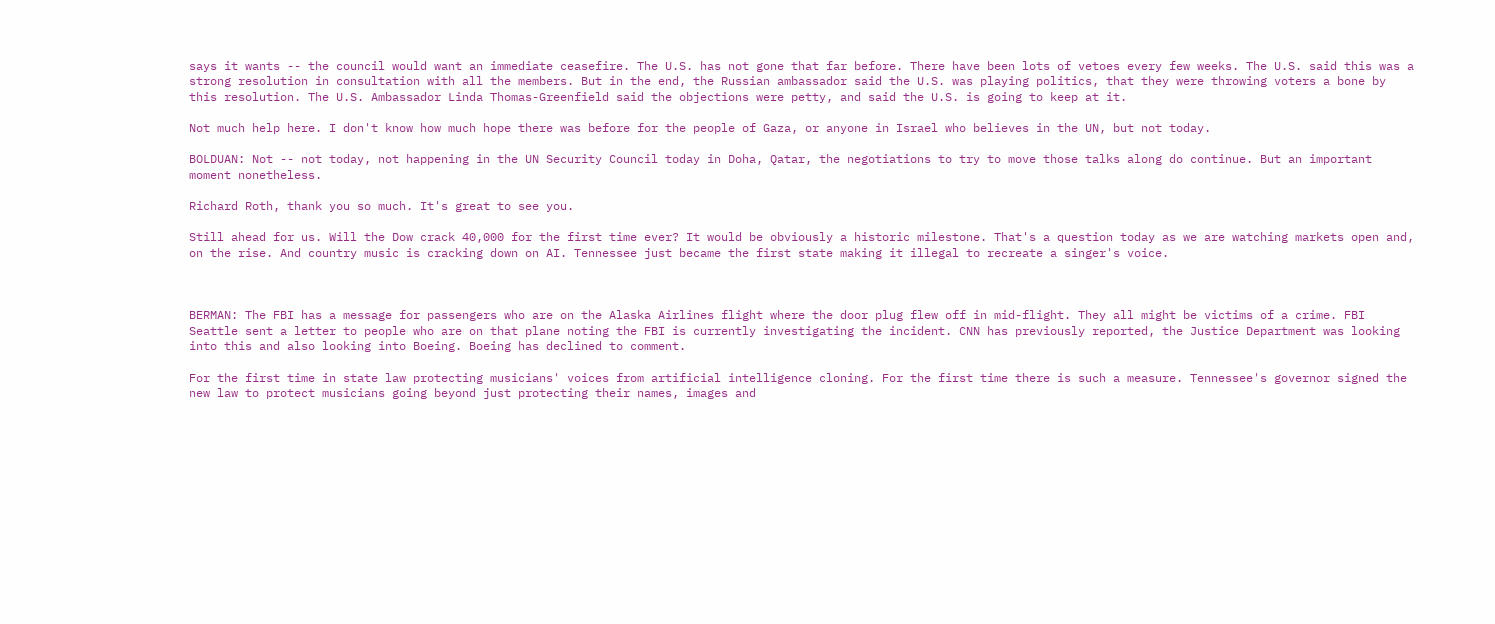says it wants -- the council would want an immediate ceasefire. The U.S. has not gone that far before. There have been lots of vetoes every few weeks. The U.S. said this was a strong resolution in consultation with all the members. But in the end, the Russian ambassador said the U.S. was playing politics, that they were throwing voters a bone by this resolution. The U.S. Ambassador Linda Thomas-Greenfield said the objections were petty, and said the U.S. is going to keep at it.

Not much help here. I don't know how much hope there was before for the people of Gaza, or anyone in Israel who believes in the UN, but not today.

BOLDUAN: Not -- not today, not happening in the UN Security Council today in Doha, Qatar, the negotiations to try to move those talks along do continue. But an important moment nonetheless.

Richard Roth, thank you so much. It's great to see you.

Still ahead for us. Will the Dow crack 40,000 for the first time ever? It would be obviously a historic milestone. That's a question today as we are watching markets open and, on the rise. And country music is cracking down on AI. Tennessee just became the first state making it illegal to recreate a singer's voice.



BERMAN: The FBI has a message for passengers who are on the Alaska Airlines flight where the door plug flew off in mid-flight. They all might be victims of a crime. FBI Seattle sent a letter to people who are on that plane noting the FBI is currently investigating the incident. CNN has previously reported, the Justice Department was looking into this and also looking into Boeing. Boeing has declined to comment.

For the first time in state law protecting musicians' voices from artificial intelligence cloning. For the first time there is such a measure. Tennessee's governor signed the new law to protect musicians going beyond just protecting their names, images and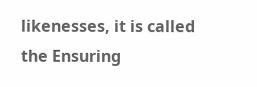likenesses, it is called the Ensuring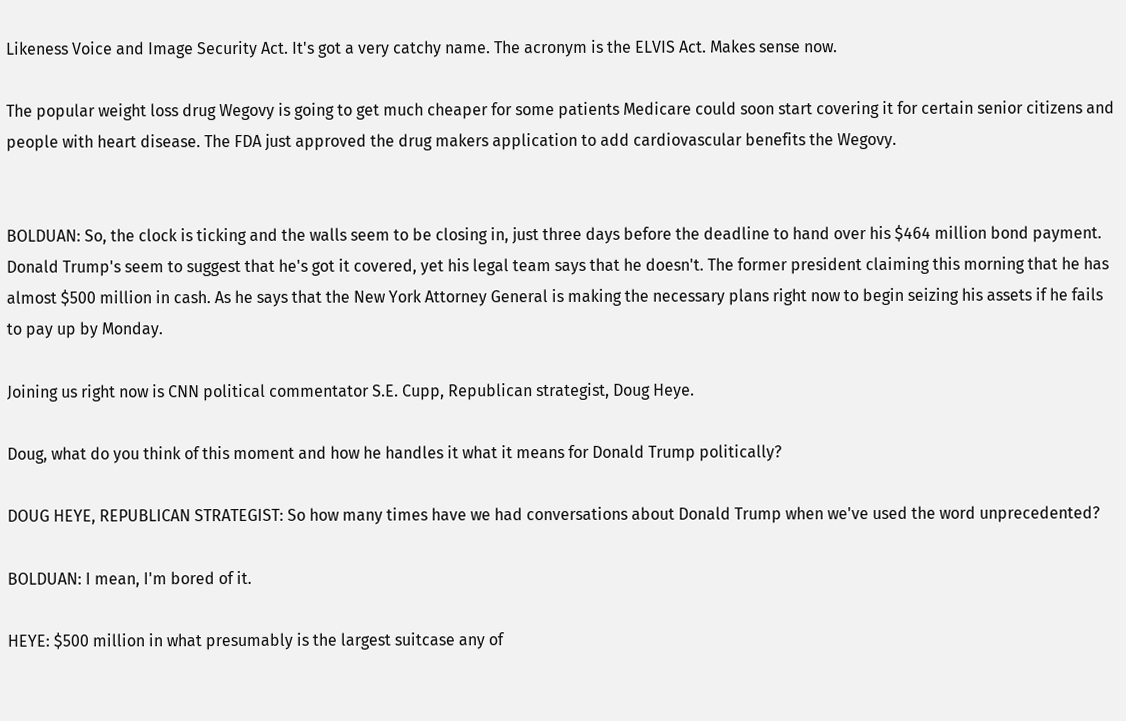Likeness Voice and Image Security Act. It's got a very catchy name. The acronym is the ELVIS Act. Makes sense now.

The popular weight loss drug Wegovy is going to get much cheaper for some patients Medicare could soon start covering it for certain senior citizens and people with heart disease. The FDA just approved the drug makers application to add cardiovascular benefits the Wegovy.


BOLDUAN: So, the clock is ticking and the walls seem to be closing in, just three days before the deadline to hand over his $464 million bond payment. Donald Trump's seem to suggest that he's got it covered, yet his legal team says that he doesn't. The former president claiming this morning that he has almost $500 million in cash. As he says that the New York Attorney General is making the necessary plans right now to begin seizing his assets if he fails to pay up by Monday.

Joining us right now is CNN political commentator S.E. Cupp, Republican strategist, Doug Heye.

Doug, what do you think of this moment and how he handles it what it means for Donald Trump politically?

DOUG HEYE, REPUBLICAN STRATEGIST: So how many times have we had conversations about Donald Trump when we've used the word unprecedented?

BOLDUAN: I mean, I'm bored of it.

HEYE: $500 million in what presumably is the largest suitcase any of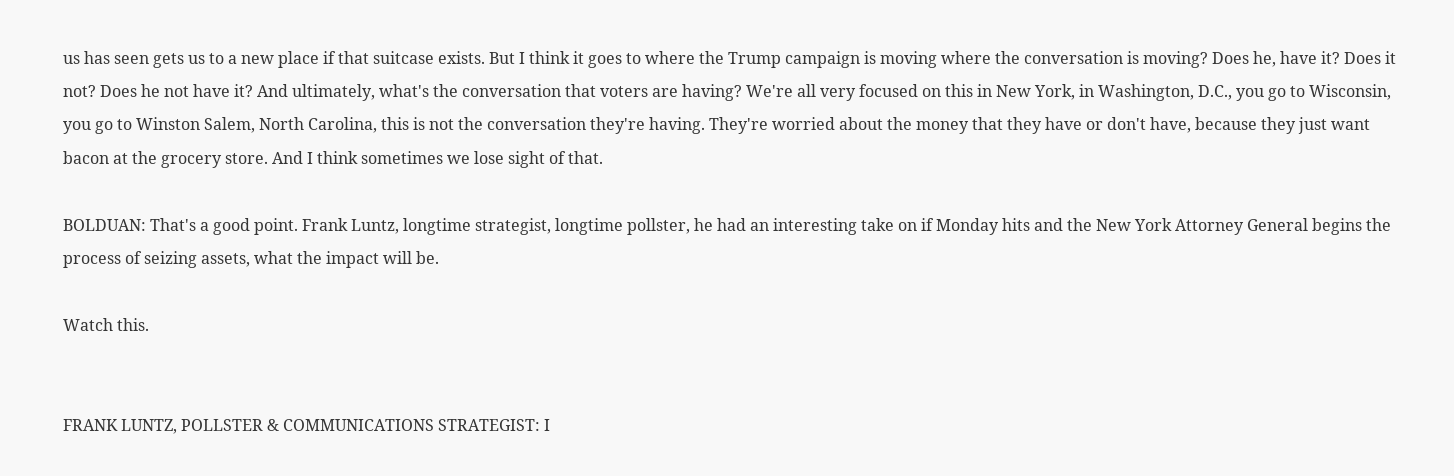us has seen gets us to a new place if that suitcase exists. But I think it goes to where the Trump campaign is moving where the conversation is moving? Does he, have it? Does it not? Does he not have it? And ultimately, what's the conversation that voters are having? We're all very focused on this in New York, in Washington, D.C., you go to Wisconsin, you go to Winston Salem, North Carolina, this is not the conversation they're having. They're worried about the money that they have or don't have, because they just want bacon at the grocery store. And I think sometimes we lose sight of that.

BOLDUAN: That's a good point. Frank Luntz, longtime strategist, longtime pollster, he had an interesting take on if Monday hits and the New York Attorney General begins the process of seizing assets, what the impact will be.

Watch this.


FRANK LUNTZ, POLLSTER & COMMUNICATIONS STRATEGIST: I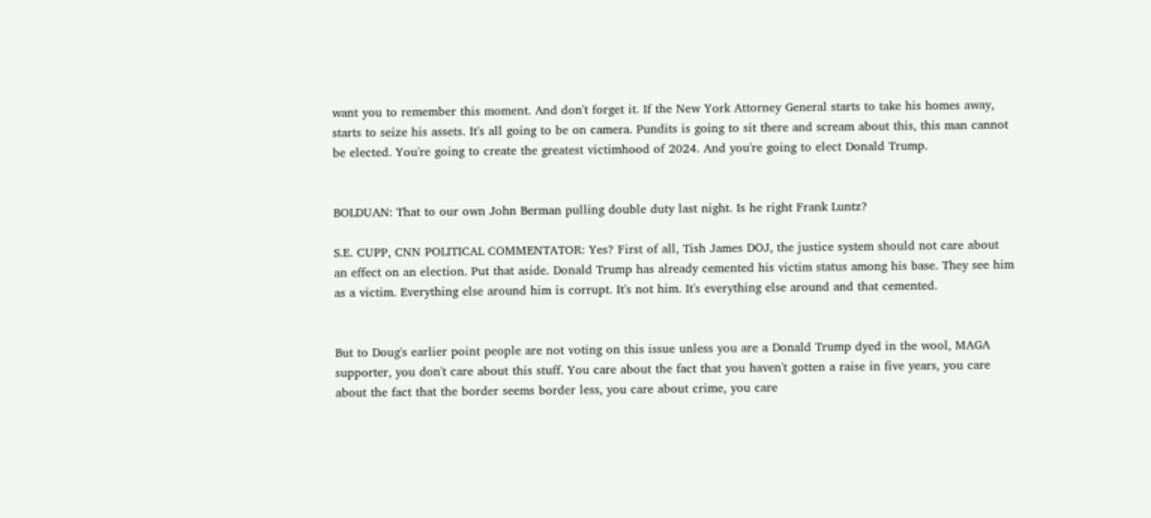want you to remember this moment. And don't forget it. If the New York Attorney General starts to take his homes away, starts to seize his assets. It's all going to be on camera. Pundits is going to sit there and scream about this, this man cannot be elected. You're going to create the greatest victimhood of 2024. And you're going to elect Donald Trump.


BOLDUAN: That to our own John Berman pulling double duty last night. Is he right Frank Luntz?

S.E. CUPP, CNN POLITICAL COMMENTATOR: Yes? First of all, Tish James DOJ, the justice system should not care about an effect on an election. Put that aside. Donald Trump has already cemented his victim status among his base. They see him as a victim. Everything else around him is corrupt. It's not him. It's everything else around and that cemented.


But to Doug's earlier point people are not voting on this issue unless you are a Donald Trump dyed in the wool, MAGA supporter, you don't care about this stuff. You care about the fact that you haven't gotten a raise in five years, you care about the fact that the border seems border less, you care about crime, you care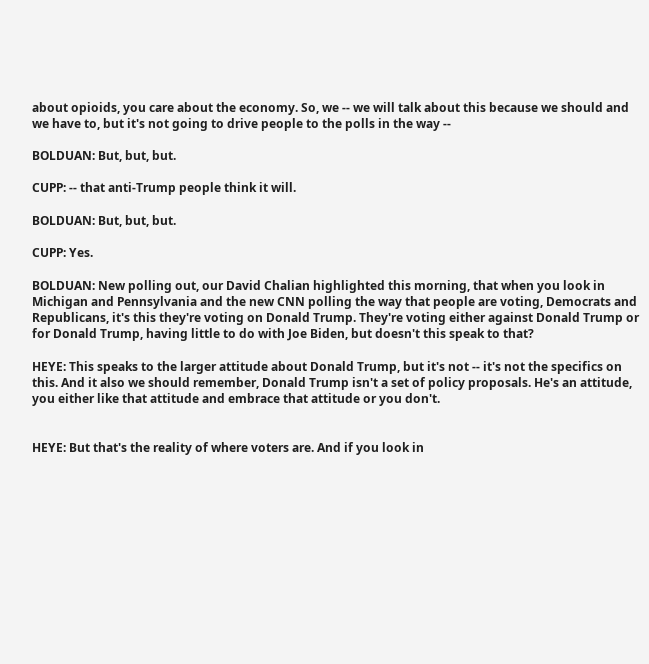about opioids, you care about the economy. So, we -- we will talk about this because we should and we have to, but it's not going to drive people to the polls in the way --

BOLDUAN: But, but, but.

CUPP: -- that anti-Trump people think it will.

BOLDUAN: But, but, but.

CUPP: Yes.

BOLDUAN: New polling out, our David Chalian highlighted this morning, that when you look in Michigan and Pennsylvania and the new CNN polling the way that people are voting, Democrats and Republicans, it's this they're voting on Donald Trump. They're voting either against Donald Trump or for Donald Trump, having little to do with Joe Biden, but doesn't this speak to that?

HEYE: This speaks to the larger attitude about Donald Trump, but it's not -- it's not the specifics on this. And it also we should remember, Donald Trump isn't a set of policy proposals. He's an attitude, you either like that attitude and embrace that attitude or you don't.


HEYE: But that's the reality of where voters are. And if you look in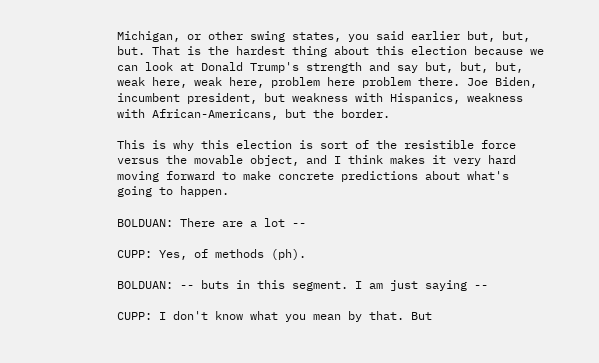Michigan, or other swing states, you said earlier but, but, but. That is the hardest thing about this election because we can look at Donald Trump's strength and say but, but, but, weak here, weak here, problem here problem there. Joe Biden, incumbent president, but weakness with Hispanics, weakness with African-Americans, but the border.

This is why this election is sort of the resistible force versus the movable object, and I think makes it very hard moving forward to make concrete predictions about what's going to happen.

BOLDUAN: There are a lot --

CUPP: Yes, of methods (ph).

BOLDUAN: -- buts in this segment. I am just saying --

CUPP: I don't know what you mean by that. But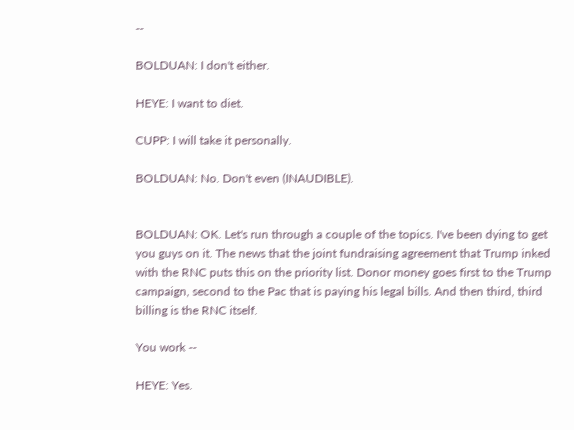--

BOLDUAN: I don't either.

HEYE: I want to diet.

CUPP: I will take it personally.

BOLDUAN: No. Don't even (INAUDIBLE).


BOLDUAN: OK. Let's run through a couple of the topics. I've been dying to get you guys on it. The news that the joint fundraising agreement that Trump inked with the RNC puts this on the priority list. Donor money goes first to the Trump campaign, second to the Pac that is paying his legal bills. And then third, third billing is the RNC itself.

You work --

HEYE: Yes.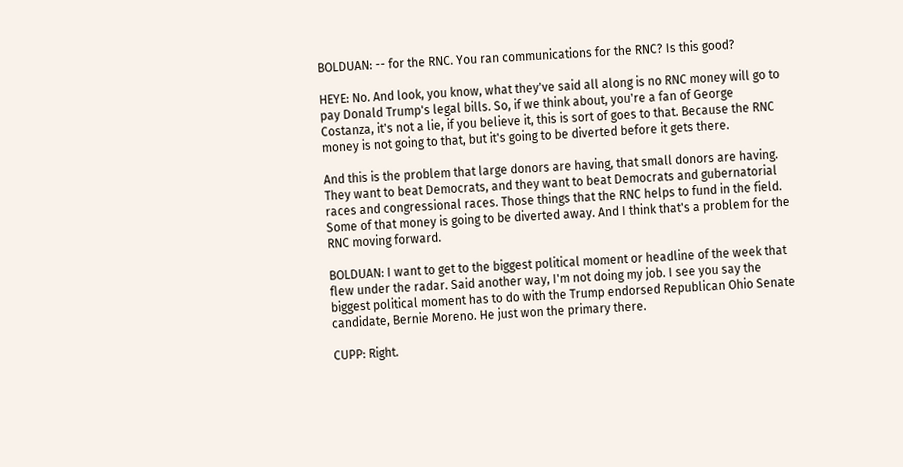BOLDUAN: -- for the RNC. You ran communications for the RNC? Is this good?

HEYE: No. And look, you know, what they've said all along is no RNC money will go to pay Donald Trump's legal bills. So, if we think about, you're a fan of George Costanza, it's not a lie, if you believe it, this is sort of goes to that. Because the RNC money is not going to that, but it's going to be diverted before it gets there.

And this is the problem that large donors are having, that small donors are having. They want to beat Democrats, and they want to beat Democrats and gubernatorial races and congressional races. Those things that the RNC helps to fund in the field. Some of that money is going to be diverted away. And I think that's a problem for the RNC moving forward.

BOLDUAN: I want to get to the biggest political moment or headline of the week that flew under the radar. Said another way, I'm not doing my job. I see you say the biggest political moment has to do with the Trump endorsed Republican Ohio Senate candidate, Bernie Moreno. He just won the primary there.

CUPP: Right.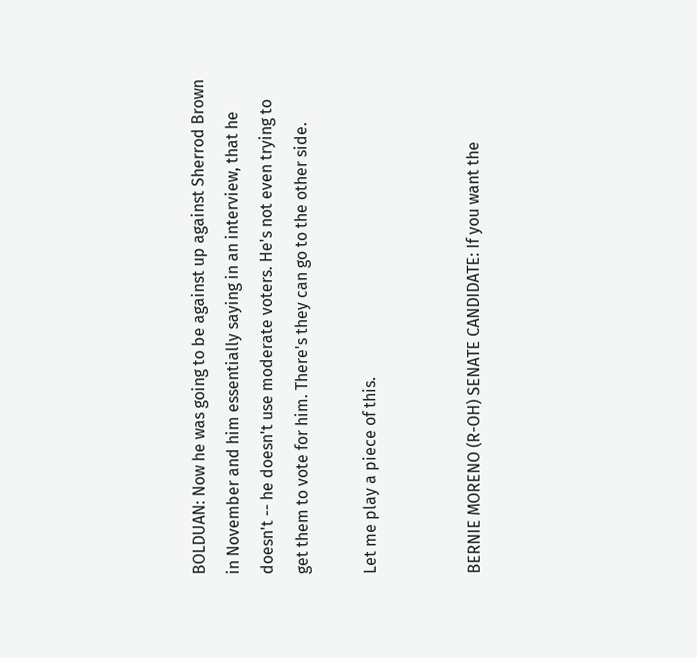BOLDUAN: Now he was going to be against up against Sherrod Brown in November and him essentially saying in an interview, that he doesn't -- he doesn't use moderate voters. He's not even trying to get them to vote for him. There's they can go to the other side.

Let me play a piece of this.


BERNIE MORENO (R-OH) SENATE CANDIDATE: If you want the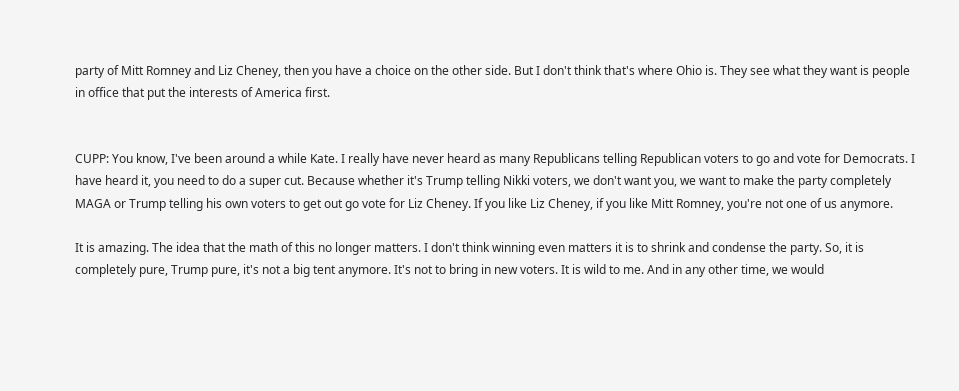party of Mitt Romney and Liz Cheney, then you have a choice on the other side. But I don't think that's where Ohio is. They see what they want is people in office that put the interests of America first.


CUPP: You know, I've been around a while Kate. I really have never heard as many Republicans telling Republican voters to go and vote for Democrats. I have heard it, you need to do a super cut. Because whether it's Trump telling Nikki voters, we don't want you, we want to make the party completely MAGA or Trump telling his own voters to get out go vote for Liz Cheney. If you like Liz Cheney, if you like Mitt Romney, you're not one of us anymore.

It is amazing. The idea that the math of this no longer matters. I don't think winning even matters it is to shrink and condense the party. So, it is completely pure, Trump pure, it's not a big tent anymore. It's not to bring in new voters. It is wild to me. And in any other time, we would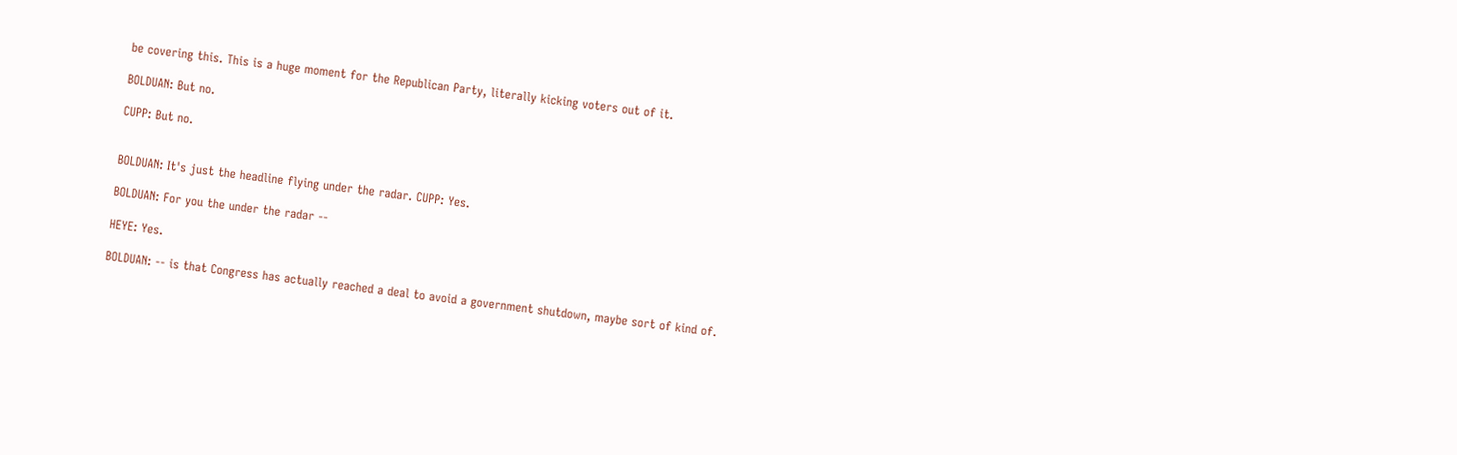be covering this. This is a huge moment for the Republican Party, literally kicking voters out of it.

BOLDUAN: But no.

CUPP: But no.


BOLDUAN: It's just the headline flying under the radar. CUPP: Yes.

BOLDUAN: For you the under the radar --

HEYE: Yes.

BOLDUAN: -- is that Congress has actually reached a deal to avoid a government shutdown, maybe sort of kind of.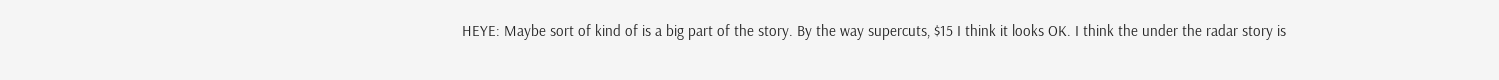HEYE: Maybe sort of kind of is a big part of the story. By the way supercuts, $15 I think it looks OK. I think the under the radar story is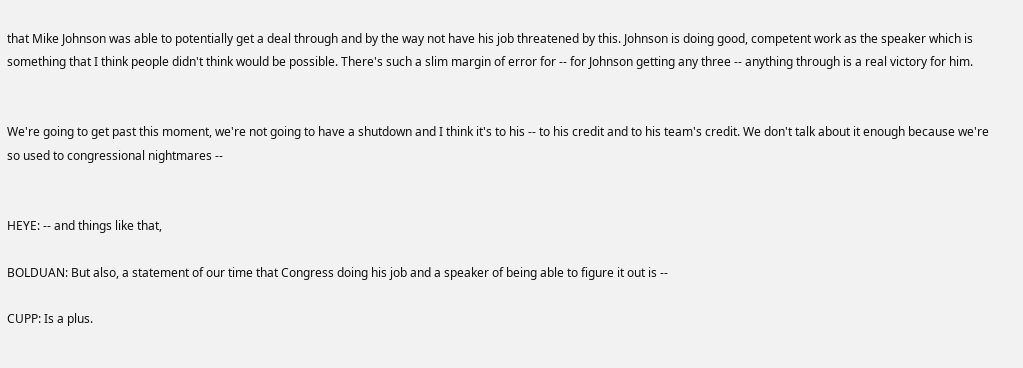that Mike Johnson was able to potentially get a deal through and by the way not have his job threatened by this. Johnson is doing good, competent work as the speaker which is something that I think people didn't think would be possible. There's such a slim margin of error for -- for Johnson getting any three -- anything through is a real victory for him.


We're going to get past this moment, we're not going to have a shutdown and I think it's to his -- to his credit and to his team's credit. We don't talk about it enough because we're so used to congressional nightmares --


HEYE: -- and things like that,

BOLDUAN: But also, a statement of our time that Congress doing his job and a speaker of being able to figure it out is --

CUPP: Is a plus.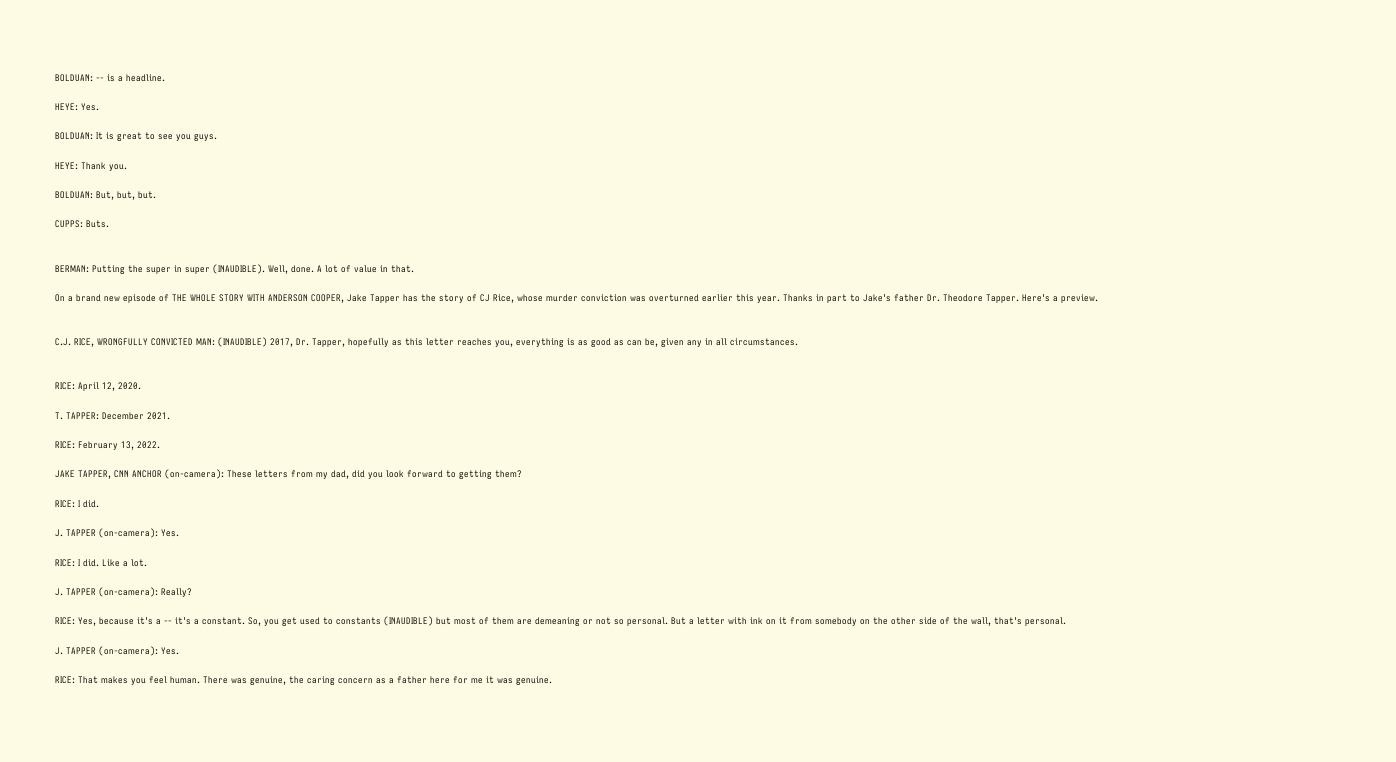BOLDUAN: -- is a headline.

HEYE: Yes.

BOLDUAN: It is great to see you guys.

HEYE: Thank you.

BOLDUAN: But, but, but.

CUPPS: Buts.


BERMAN: Putting the super in super (INAUDIBLE). Well, done. A lot of value in that.

On a brand new episode of THE WHOLE STORY WITH ANDERSON COOPER, Jake Tapper has the story of CJ Rice, whose murder conviction was overturned earlier this year. Thanks in part to Jake's father Dr. Theodore Tapper. Here's a preview.


C.J. RICE, WRONGFULLY CONVICTED MAN: (INAUDIBLE) 2017, Dr. Tapper, hopefully as this letter reaches you, everything is as good as can be, given any in all circumstances.


RICE: April 12, 2020.

T. TAPPER: December 2021.

RICE: February 13, 2022.

JAKE TAPPER, CNN ANCHOR (on-camera): These letters from my dad, did you look forward to getting them?

RICE: I did.

J. TAPPER (on-camera): Yes.

RICE: I did. Like a lot.

J. TAPPER (on-camera): Really?

RICE: Yes, because it's a -- it's a constant. So, you get used to constants (INAUDIBLE) but most of them are demeaning or not so personal. But a letter with ink on it from somebody on the other side of the wall, that's personal.

J. TAPPER (on-camera): Yes.

RICE: That makes you feel human. There was genuine, the caring concern as a father here for me it was genuine.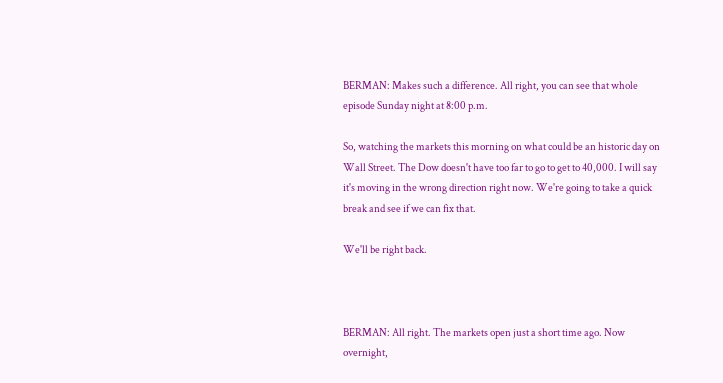BERMAN: Makes such a difference. All right, you can see that whole episode Sunday night at 8:00 p.m.

So, watching the markets this morning on what could be an historic day on Wall Street. The Dow doesn't have too far to go to get to 40,000. I will say it's moving in the wrong direction right now. We're going to take a quick break and see if we can fix that.

We'll be right back.



BERMAN: All right. The markets open just a short time ago. Now overnight,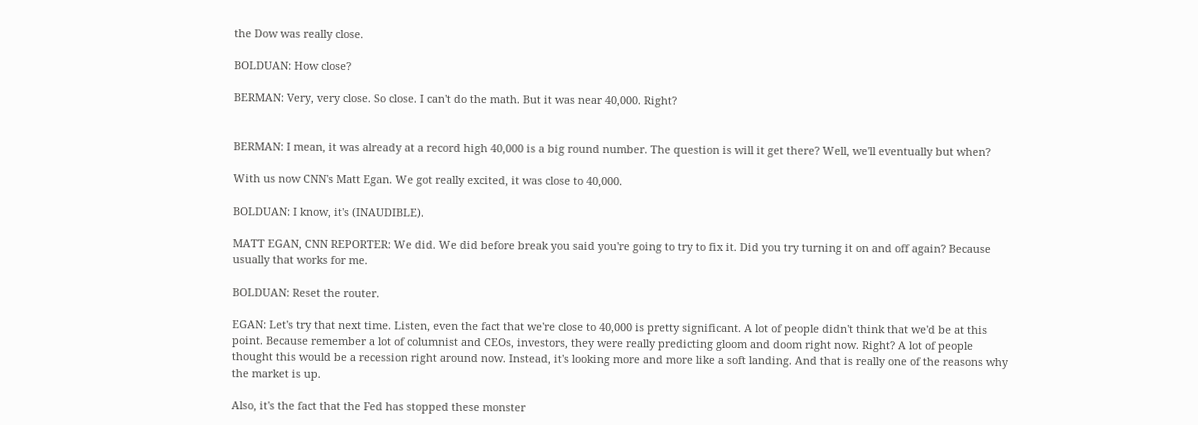the Dow was really close.

BOLDUAN: How close?

BERMAN: Very, very close. So close. I can't do the math. But it was near 40,000. Right?


BERMAN: I mean, it was already at a record high 40,000 is a big round number. The question is will it get there? Well, we'll eventually but when?

With us now CNN's Matt Egan. We got really excited, it was close to 40,000.

BOLDUAN: I know, it's (INAUDIBLE).

MATT EGAN, CNN REPORTER: We did. We did before break you said you're going to try to fix it. Did you try turning it on and off again? Because usually that works for me.

BOLDUAN: Reset the router.

EGAN: Let's try that next time. Listen, even the fact that we're close to 40,000 is pretty significant. A lot of people didn't think that we'd be at this point. Because remember a lot of columnist and CEOs, investors, they were really predicting gloom and doom right now. Right? A lot of people thought this would be a recession right around now. Instead, it's looking more and more like a soft landing. And that is really one of the reasons why the market is up.

Also, it's the fact that the Fed has stopped these monster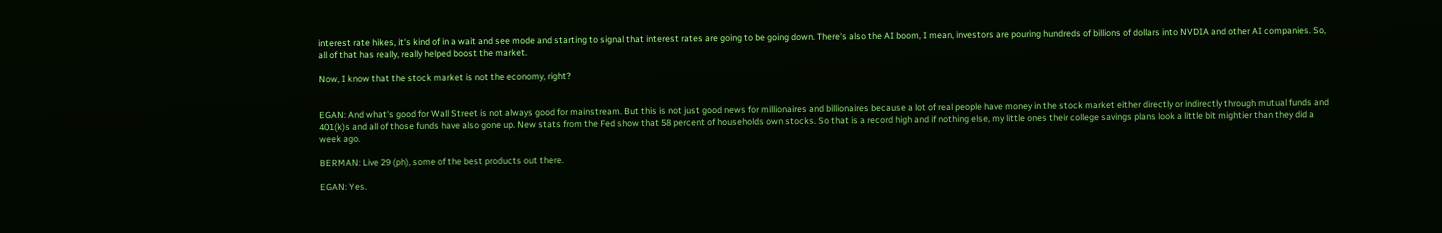interest rate hikes, it's kind of in a wait and see mode and starting to signal that interest rates are going to be going down. There's also the AI boom, I mean, investors are pouring hundreds of billions of dollars into NVDIA and other AI companies. So, all of that has really, really helped boost the market.

Now, I know that the stock market is not the economy, right?


EGAN: And what's good for Wall Street is not always good for mainstream. But this is not just good news for millionaires and billionaires because a lot of real people have money in the stock market either directly or indirectly through mutual funds and 401(k)s and all of those funds have also gone up. New stats from the Fed show that 58 percent of households own stocks. So that is a record high and if nothing else, my little ones their college savings plans look a little bit mightier than they did a week ago.

BERMAN: Live 29 (ph), some of the best products out there.

EGAN: Yes.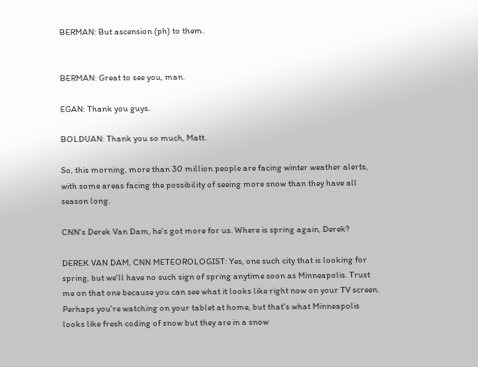BERMAN: But ascension (ph) to them.


BERMAN: Great to see you, man.

EGAN: Thank you guys.

BOLDUAN: Thank you so much, Matt.

So, this morning, more than 30 million people are facing winter weather alerts, with some areas facing the possibility of seeing more snow than they have all season long.

CNN's Derek Van Dam, he's got more for us. Where is spring again, Derek?

DEREK VAN DAM, CNN METEOROLOGIST: Yes, one such city that is looking for spring, but we'll have no such sign of spring anytime soon as Minneapolis. Trust me on that one because you can see what it looks like right now on your TV screen. Perhaps you're watching on your tablet at home, but that's what Minneapolis looks like fresh coding of snow but they are in a snow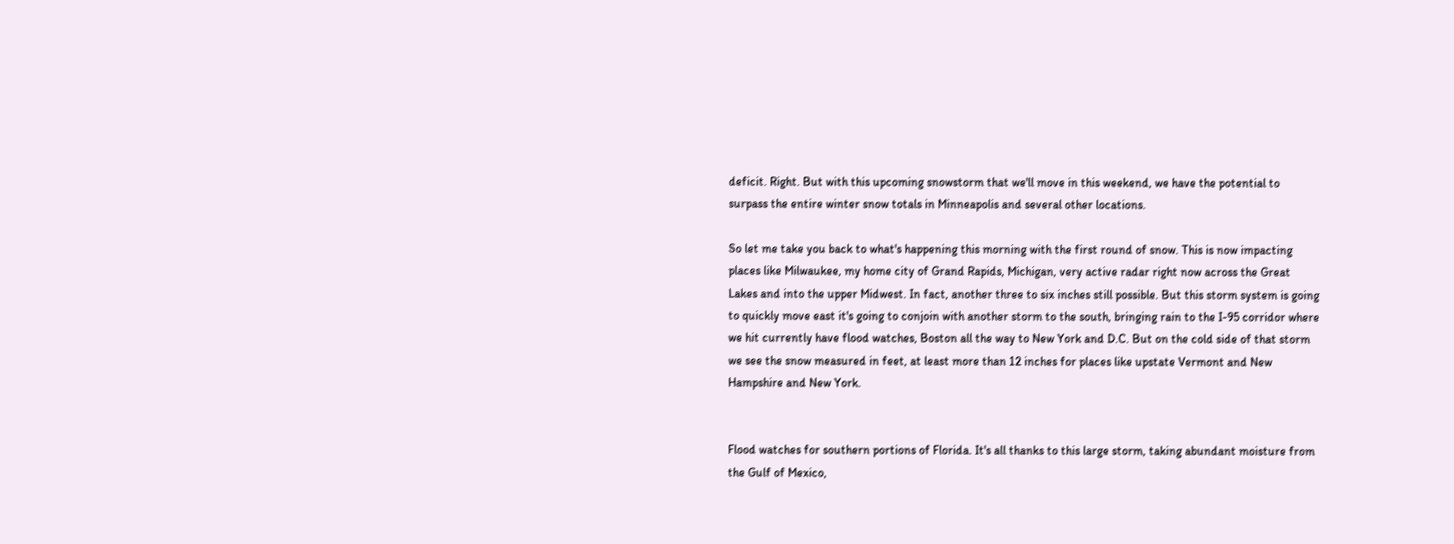deficit. Right. But with this upcoming snowstorm that we'll move in this weekend, we have the potential to surpass the entire winter snow totals in Minneapolis and several other locations.

So let me take you back to what's happening this morning with the first round of snow. This is now impacting places like Milwaukee, my home city of Grand Rapids, Michigan, very active radar right now across the Great Lakes and into the upper Midwest. In fact, another three to six inches still possible. But this storm system is going to quickly move east it's going to conjoin with another storm to the south, bringing rain to the I-95 corridor where we hit currently have flood watches, Boston all the way to New York and D.C. But on the cold side of that storm we see the snow measured in feet, at least more than 12 inches for places like upstate Vermont and New Hampshire and New York.


Flood watches for southern portions of Florida. It's all thanks to this large storm, taking abundant moisture from the Gulf of Mexico,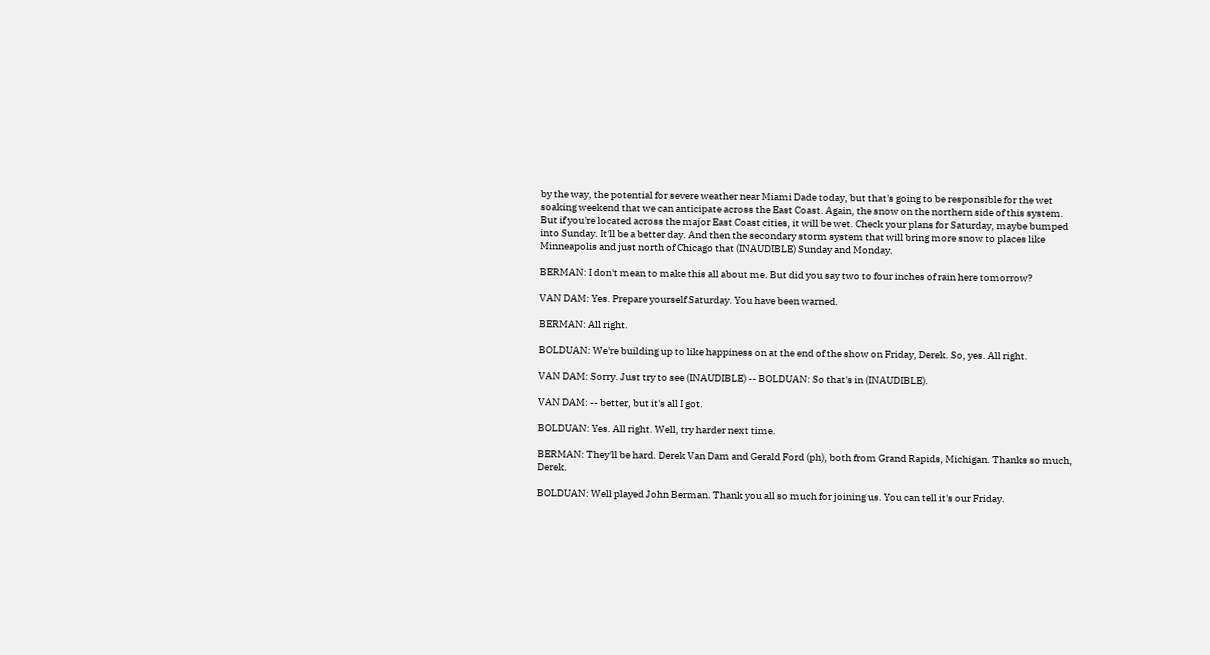by the way, the potential for severe weather near Miami Dade today, but that's going to be responsible for the wet soaking weekend that we can anticipate across the East Coast. Again, the snow on the northern side of this system. But if you're located across the major East Coast cities, it will be wet. Check your plans for Saturday, maybe bumped into Sunday. It'll be a better day. And then the secondary storm system that will bring more snow to places like Minneapolis and just north of Chicago that (INAUDIBLE) Sunday and Monday.

BERMAN: I don't mean to make this all about me. But did you say two to four inches of rain here tomorrow?

VAN DAM: Yes. Prepare yourself Saturday. You have been warned.

BERMAN: All right.

BOLDUAN: We're building up to like happiness on at the end of the show on Friday, Derek. So, yes. All right.

VAN DAM: Sorry. Just try to see (INAUDIBLE) -- BOLDUAN: So that's in (INAUDIBLE).

VAN DAM: -- better, but it's all I got.

BOLDUAN: Yes. All right. Well, try harder next time.

BERMAN: They'll be hard. Derek Van Dam and Gerald Ford (ph), both from Grand Rapids, Michigan. Thanks so much, Derek.

BOLDUAN: Well played John Berman. Thank you all so much for joining us. You can tell it's our Friday.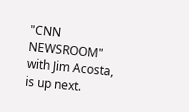"CNN NEWSROOM" with Jim Acosta, is up next.